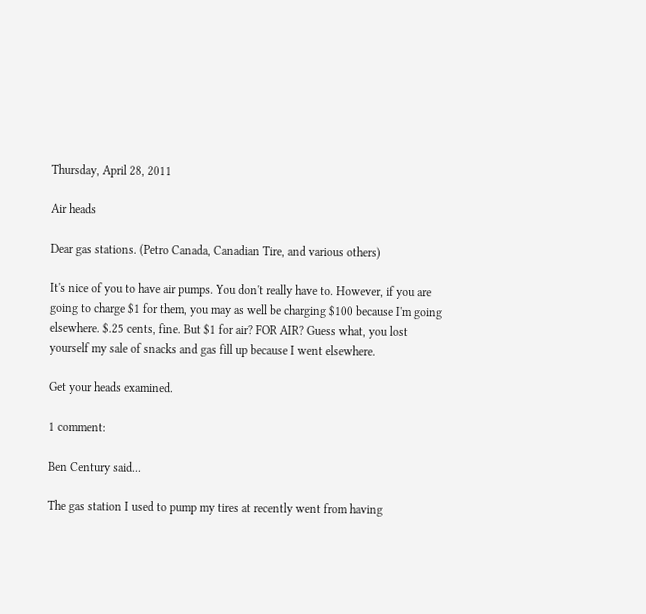Thursday, April 28, 2011

Air heads

Dear gas stations. (Petro Canada, Canadian Tire, and various others)

It's nice of you to have air pumps. You don't really have to. However, if you are going to charge $1 for them, you may as well be charging $100 because I'm going elsewhere. $.25 cents, fine. But $1 for air? FOR AIR? Guess what, you lost yourself my sale of snacks and gas fill up because I went elsewhere.

Get your heads examined.

1 comment:

Ben Century said...

The gas station I used to pump my tires at recently went from having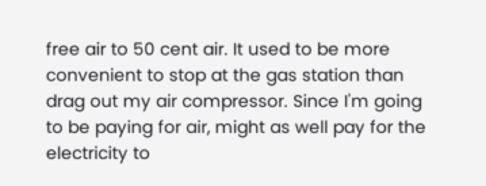free air to 50 cent air. It used to be more convenient to stop at the gas station than drag out my air compressor. Since I'm going to be paying for air, might as well pay for the electricity to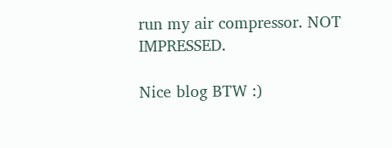run my air compressor. NOT IMPRESSED.

Nice blog BTW :)